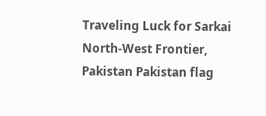Traveling Luck for Sarkai North-West Frontier, Pakistan Pakistan flag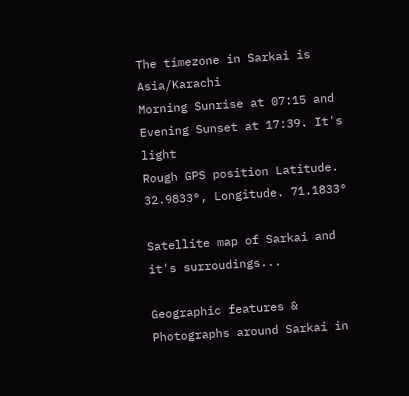The timezone in Sarkai is Asia/Karachi
Morning Sunrise at 07:15 and Evening Sunset at 17:39. It's light
Rough GPS position Latitude. 32.9833°, Longitude. 71.1833°

Satellite map of Sarkai and it's surroudings...

Geographic features & Photographs around Sarkai in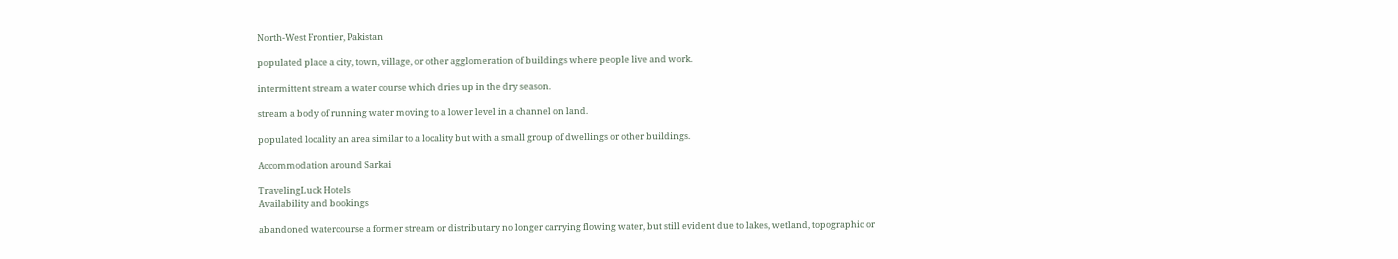North-West Frontier, Pakistan

populated place a city, town, village, or other agglomeration of buildings where people live and work.

intermittent stream a water course which dries up in the dry season.

stream a body of running water moving to a lower level in a channel on land.

populated locality an area similar to a locality but with a small group of dwellings or other buildings.

Accommodation around Sarkai

TravelingLuck Hotels
Availability and bookings

abandoned watercourse a former stream or distributary no longer carrying flowing water, but still evident due to lakes, wetland, topographic or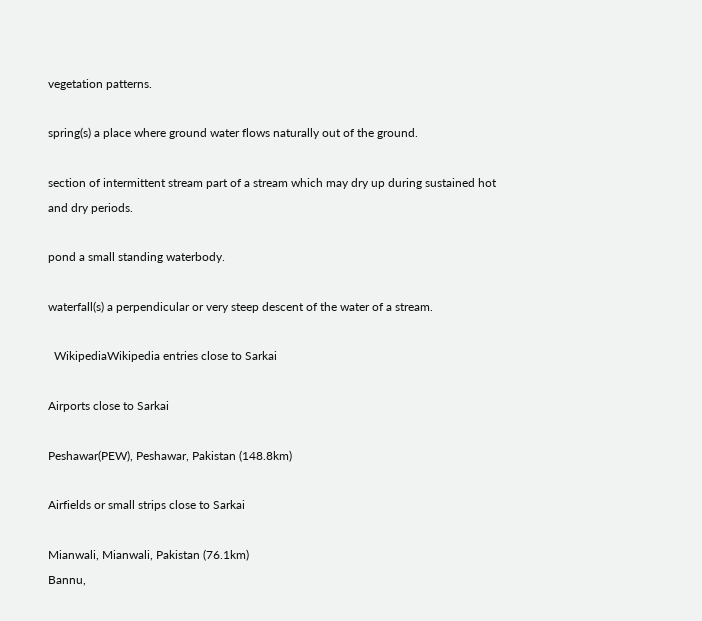vegetation patterns.

spring(s) a place where ground water flows naturally out of the ground.

section of intermittent stream part of a stream which may dry up during sustained hot and dry periods.

pond a small standing waterbody.

waterfall(s) a perpendicular or very steep descent of the water of a stream.

  WikipediaWikipedia entries close to Sarkai

Airports close to Sarkai

Peshawar(PEW), Peshawar, Pakistan (148.8km)

Airfields or small strips close to Sarkai

Mianwali, Mianwali, Pakistan (76.1km)
Bannu,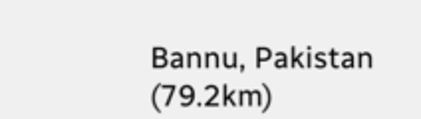Bannu, Pakistan (79.2km)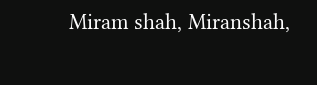Miram shah, Miranshah,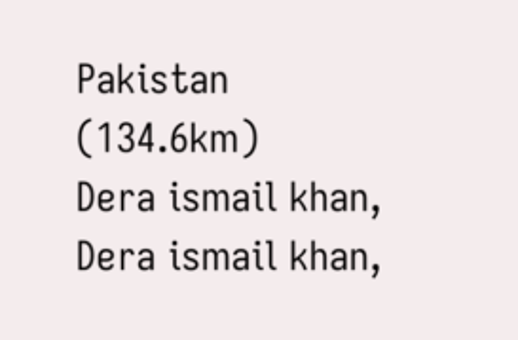Pakistan (134.6km)
Dera ismail khan, Dera ismail khan,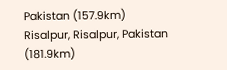Pakistan (157.9km)
Risalpur, Risalpur, Pakistan (181.9km)